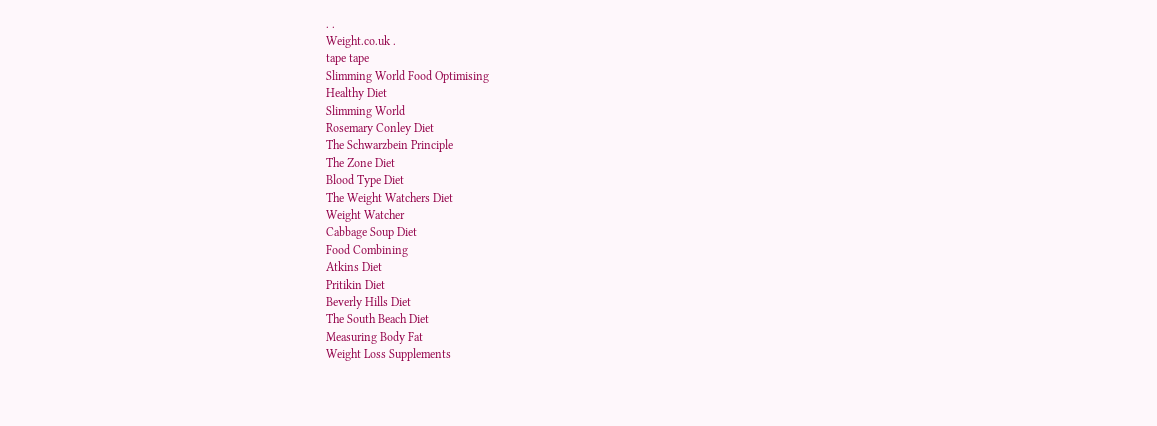. .
Weight.co.uk .
tape tape
Slimming World Food Optimising
Healthy Diet
Slimming World
Rosemary Conley Diet
The Schwarzbein Principle
The Zone Diet
Blood Type Diet
The Weight Watchers Diet
Weight Watcher
Cabbage Soup Diet
Food Combining
Atkins Diet
Pritikin Diet
Beverly Hills Diet
The South Beach Diet
Measuring Body Fat
Weight Loss Supplements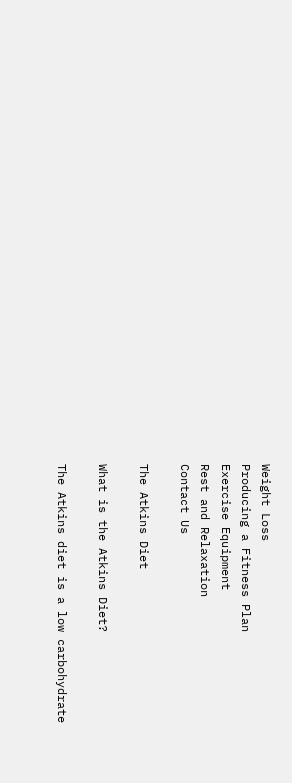Weight Loss
Producing a Fitness Plan
Exercise Equipment
Rest and Relaxation
Contact Us

The Atkins Diet

What is the Atkins Diet?

The Atkins diet is a low carbohydrate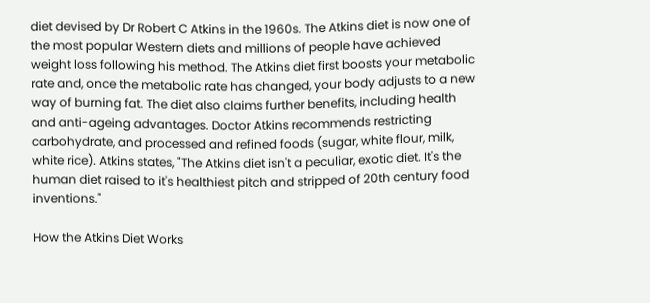diet devised by Dr Robert C Atkins in the 1960s. The Atkins diet is now one of the most popular Western diets and millions of people have achieved weight loss following his method. The Atkins diet first boosts your metabolic rate and, once the metabolic rate has changed, your body adjusts to a new way of burning fat. The diet also claims further benefits, including health and anti-ageing advantages. Doctor Atkins recommends restricting carbohydrate, and processed and refined foods (sugar, white flour, milk, white rice). Atkins states, "The Atkins diet isn't a peculiar, exotic diet. It's the human diet raised to it's healthiest pitch and stripped of 20th century food inventions."

How the Atkins Diet Works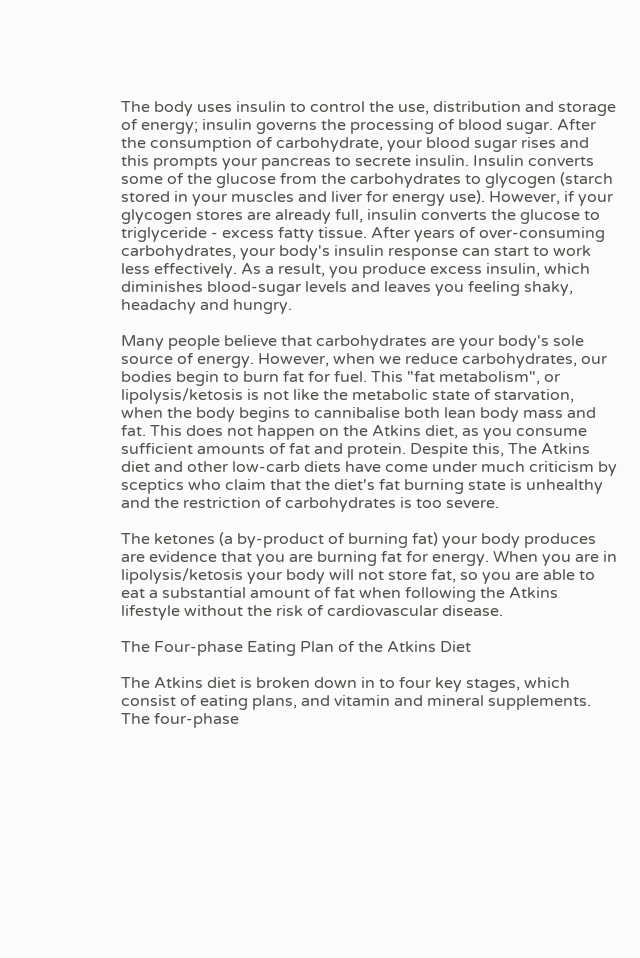The body uses insulin to control the use, distribution and storage of energy; insulin governs the processing of blood sugar. After the consumption of carbohydrate, your blood sugar rises and this prompts your pancreas to secrete insulin. Insulin converts some of the glucose from the carbohydrates to glycogen (starch stored in your muscles and liver for energy use). However, if your glycogen stores are already full, insulin converts the glucose to triglyceride - excess fatty tissue. After years of over-consuming carbohydrates, your body's insulin response can start to work less effectively. As a result, you produce excess insulin, which diminishes blood-sugar levels and leaves you feeling shaky, headachy and hungry.

Many people believe that carbohydrates are your body's sole source of energy. However, when we reduce carbohydrates, our bodies begin to burn fat for fuel. This "fat metabolism", or lipolysis/ketosis is not like the metabolic state of starvation, when the body begins to cannibalise both lean body mass and fat. This does not happen on the Atkins diet, as you consume sufficient amounts of fat and protein. Despite this, The Atkins diet and other low-carb diets have come under much criticism by sceptics who claim that the diet's fat burning state is unhealthy and the restriction of carbohydrates is too severe.

The ketones (a by-product of burning fat) your body produces are evidence that you are burning fat for energy. When you are in lipolysis/ketosis your body will not store fat, so you are able to eat a substantial amount of fat when following the Atkins lifestyle without the risk of cardiovascular disease.

The Four-phase Eating Plan of the Atkins Diet

The Atkins diet is broken down in to four key stages, which consist of eating plans, and vitamin and mineral supplements. The four-phase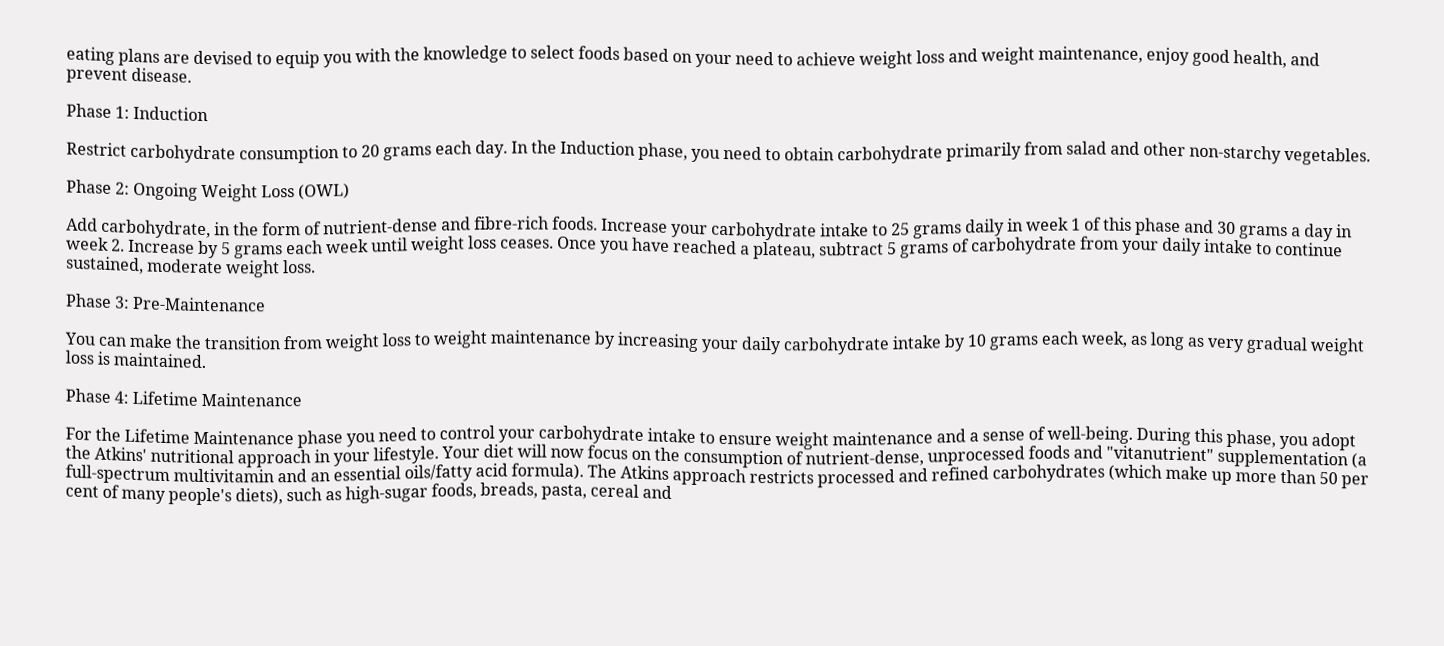eating plans are devised to equip you with the knowledge to select foods based on your need to achieve weight loss and weight maintenance, enjoy good health, and prevent disease.

Phase 1: Induction

Restrict carbohydrate consumption to 20 grams each day. In the Induction phase, you need to obtain carbohydrate primarily from salad and other non-starchy vegetables.

Phase 2: Ongoing Weight Loss (OWL)

Add carbohydrate, in the form of nutrient-dense and fibre-rich foods. Increase your carbohydrate intake to 25 grams daily in week 1 of this phase and 30 grams a day in week 2. Increase by 5 grams each week until weight loss ceases. Once you have reached a plateau, subtract 5 grams of carbohydrate from your daily intake to continue sustained, moderate weight loss.

Phase 3: Pre-Maintenance

You can make the transition from weight loss to weight maintenance by increasing your daily carbohydrate intake by 10 grams each week, as long as very gradual weight loss is maintained.

Phase 4: Lifetime Maintenance

For the Lifetime Maintenance phase you need to control your carbohydrate intake to ensure weight maintenance and a sense of well-being. During this phase, you adopt the Atkins' nutritional approach in your lifestyle. Your diet will now focus on the consumption of nutrient-dense, unprocessed foods and "vitanutrient" supplementation (a full-spectrum multivitamin and an essential oils/fatty acid formula). The Atkins approach restricts processed and refined carbohydrates (which make up more than 50 per cent of many people's diets), such as high-sugar foods, breads, pasta, cereal and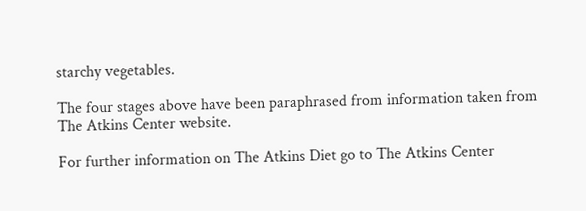starchy vegetables.

The four stages above have been paraphrased from information taken from The Atkins Center website.

For further information on The Atkins Diet go to The Atkins Center